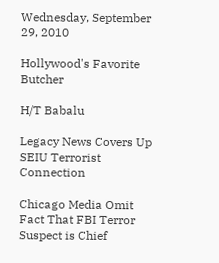Wednesday, September 29, 2010

Hollywood's Favorite Butcher

H/T Babalu

Legacy News Covers Up SEIU Terrorist Connection

Chicago Media Omit Fact That FBI Terror Suspect is Chief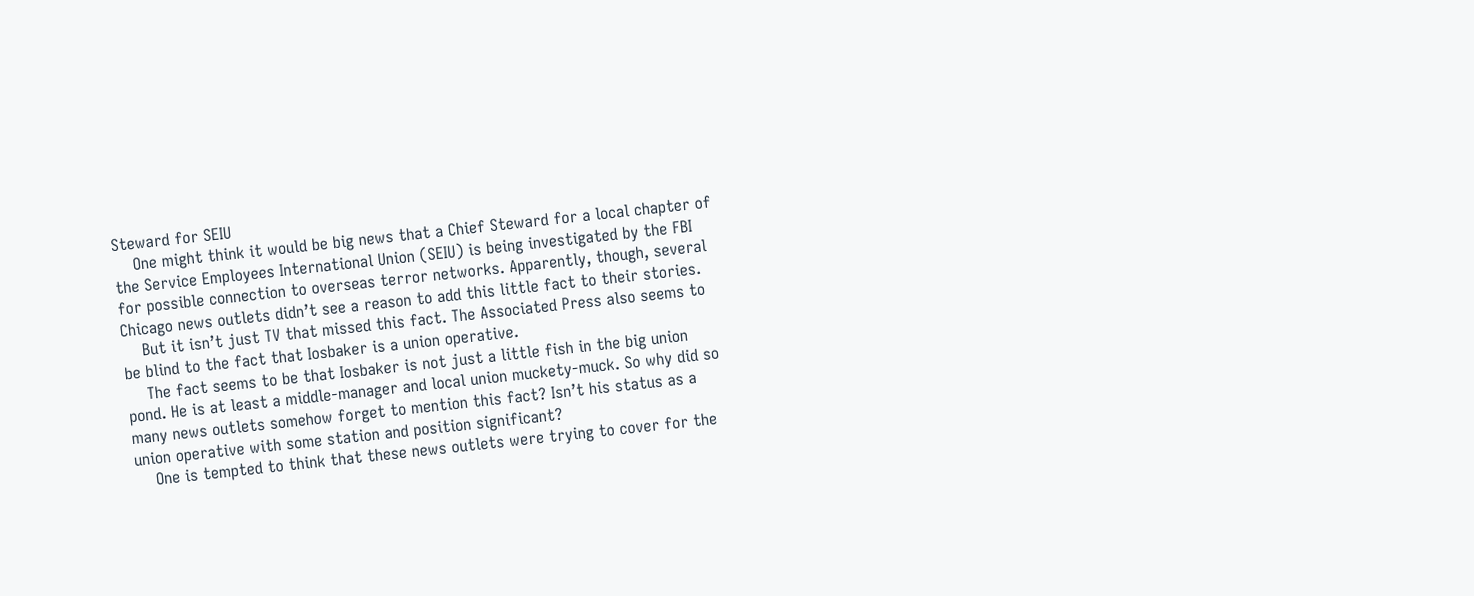Steward for SEIU
    One might think it would be big news that a Chief Steward for a local chapter of the Service Employees International Union (SEIU) is being investigated by the FBI for possible connection to overseas terror networks. Apparently, though, several Chicago news outlets didn’t see a reason to add this little fact to their stories.
    But it isn’t just TV that missed this fact. The Associated Press also seems to be blind to the fact that Iosbaker is a union operative.
    The fact seems to be that Iosbaker is not just a little fish in the big union pond. He is at least a middle-manager and local union muckety-muck. So why did so many news outlets somehow forget to mention this fact? Isn’t his status as a union operative with some station and position significant?
    One is tempted to think that these news outlets were trying to cover for the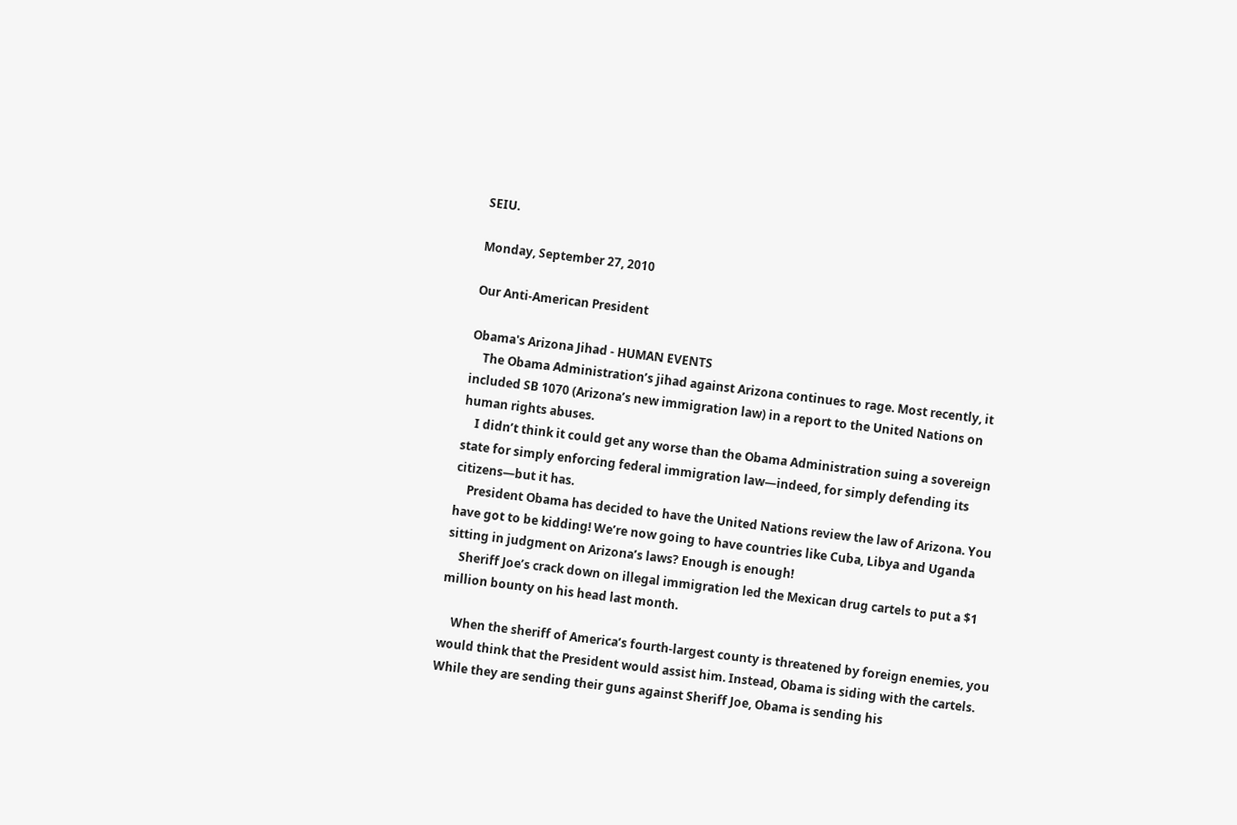SEIU.

Monday, September 27, 2010

Our Anti-American President

Obama's Arizona Jihad - HUMAN EVENTS
    The Obama Administration’s jihad against Arizona continues to rage. Most recently, it included SB 1070 (Arizona’s new immigration law) in a report to the United Nations on human rights abuses.
    I didn’t think it could get any worse than the Obama Administration suing a sovereign state for simply enforcing federal immigration law—indeed, for simply defending its citizens—but it has.
    President Obama has decided to have the United Nations review the law of Arizona. You have got to be kidding! We’re now going to have countries like Cuba, Libya and Uganda sitting in judgment on Arizona’s laws? Enough is enough!
    Sheriff Joe’s crack down on illegal immigration led the Mexican drug cartels to put a $1 million bounty on his head last month.

    When the sheriff of America’s fourth-largest county is threatened by foreign enemies, you would think that the President would assist him. Instead, Obama is siding with the cartels. While they are sending their guns against Sheriff Joe, Obama is sending his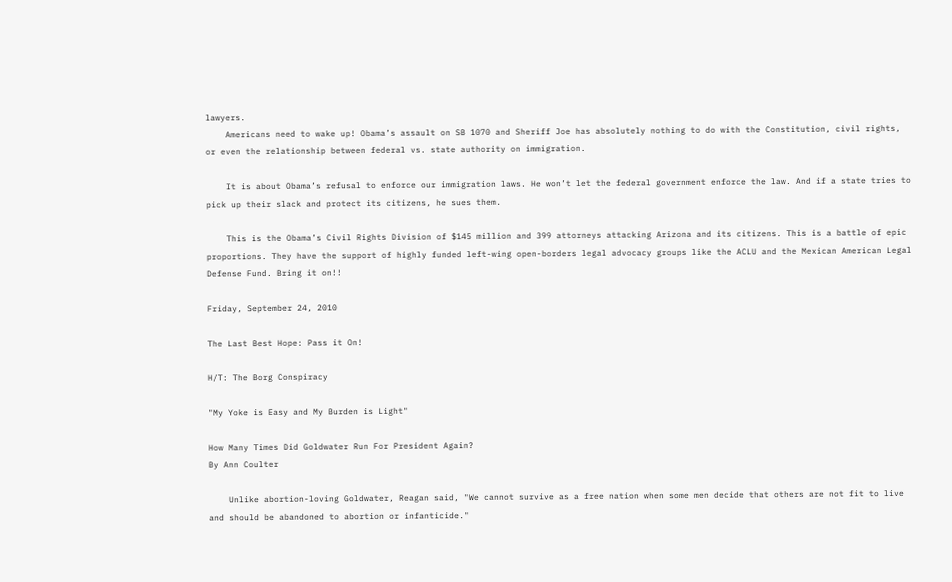lawyers.
    Americans need to wake up! Obama’s assault on SB 1070 and Sheriff Joe has absolutely nothing to do with the Constitution, civil rights, or even the relationship between federal vs. state authority on immigration.

    It is about Obama’s refusal to enforce our immigration laws. He won’t let the federal government enforce the law. And if a state tries to pick up their slack and protect its citizens, he sues them.

    This is the Obama’s Civil Rights Division of $145 million and 399 attorneys attacking Arizona and its citizens. This is a battle of epic proportions. They have the support of highly funded left-wing open-borders legal advocacy groups like the ACLU and the Mexican American Legal Defense Fund. Bring it on!!

Friday, September 24, 2010

The Last Best Hope: Pass it On!

H/T: The Borg Conspiracy

"My Yoke is Easy and My Burden is Light"

How Many Times Did Goldwater Run For President Again?
By Ann Coulter

    Unlike abortion-loving Goldwater, Reagan said, "We cannot survive as a free nation when some men decide that others are not fit to live and should be abandoned to abortion or infanticide."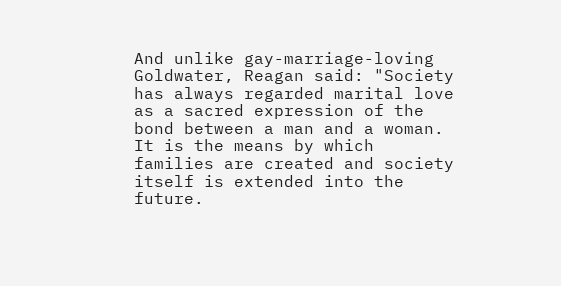And unlike gay-marriage-loving Goldwater, Reagan said: "Society has always regarded marital love as a sacred expression of the bond between a man and a woman. It is the means by which families are created and society itself is extended into the future.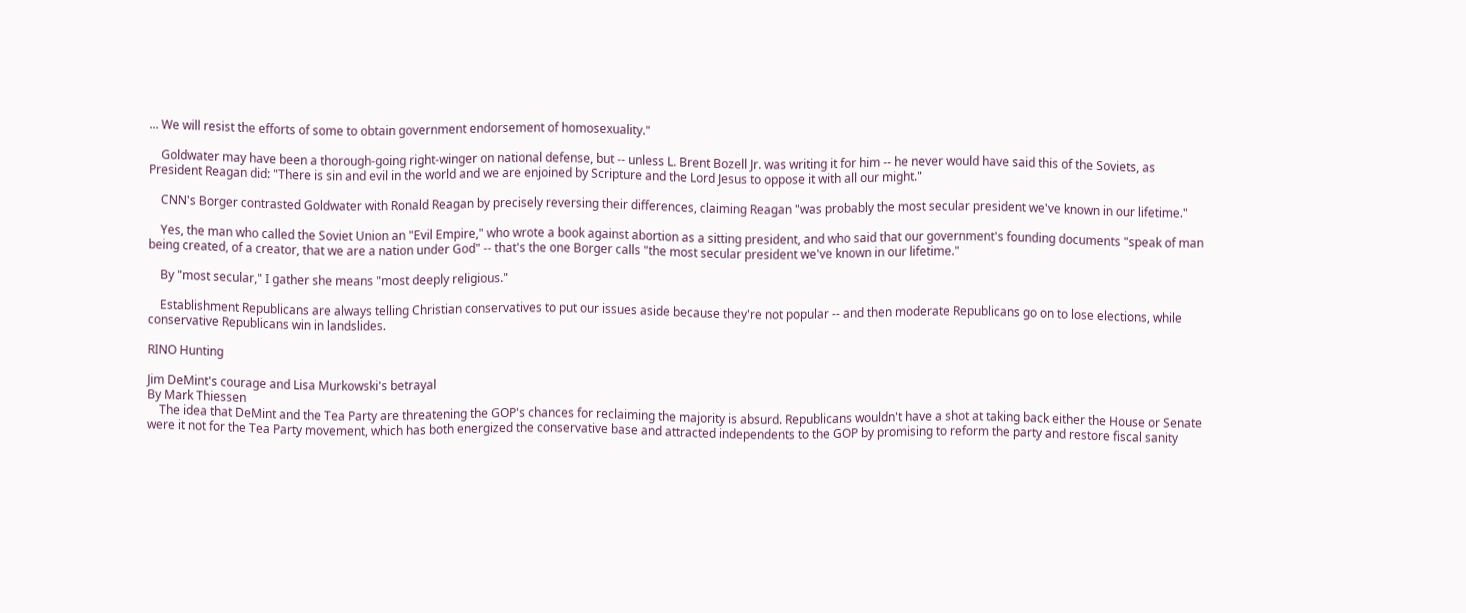... We will resist the efforts of some to obtain government endorsement of homosexuality."

    Goldwater may have been a thorough-going right-winger on national defense, but -- unless L. Brent Bozell Jr. was writing it for him -- he never would have said this of the Soviets, as President Reagan did: "There is sin and evil in the world and we are enjoined by Scripture and the Lord Jesus to oppose it with all our might."

    CNN's Borger contrasted Goldwater with Ronald Reagan by precisely reversing their differences, claiming Reagan "was probably the most secular president we've known in our lifetime."

    Yes, the man who called the Soviet Union an "Evil Empire," who wrote a book against abortion as a sitting president, and who said that our government's founding documents "speak of man being created, of a creator, that we are a nation under God" -- that's the one Borger calls "the most secular president we've known in our lifetime."

    By "most secular," I gather she means "most deeply religious."

    Establishment Republicans are always telling Christian conservatives to put our issues aside because they're not popular -- and then moderate Republicans go on to lose elections, while conservative Republicans win in landslides.

RINO Hunting

Jim DeMint's courage and Lisa Murkowski's betrayal
By Mark Thiessen
    The idea that DeMint and the Tea Party are threatening the GOP's chances for reclaiming the majority is absurd. Republicans wouldn't have a shot at taking back either the House or Senate were it not for the Tea Party movement, which has both energized the conservative base and attracted independents to the GOP by promising to reform the party and restore fiscal sanity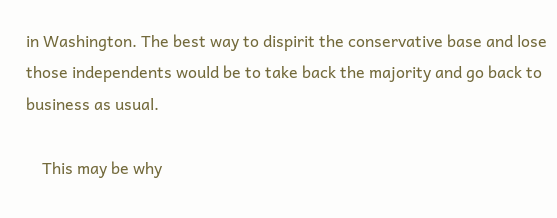in Washington. The best way to dispirit the conservative base and lose those independents would be to take back the majority and go back to business as usual.

    This may be why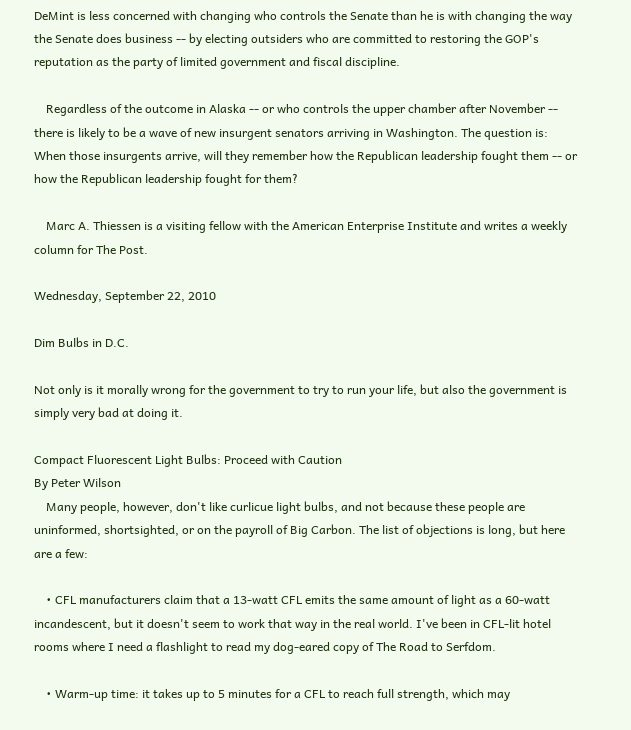DeMint is less concerned with changing who controls the Senate than he is with changing the way the Senate does business -- by electing outsiders who are committed to restoring the GOP's reputation as the party of limited government and fiscal discipline.

    Regardless of the outcome in Alaska -- or who controls the upper chamber after November -- there is likely to be a wave of new insurgent senators arriving in Washington. The question is: When those insurgents arrive, will they remember how the Republican leadership fought them -- or how the Republican leadership fought for them?

    Marc A. Thiessen is a visiting fellow with the American Enterprise Institute and writes a weekly column for The Post.

Wednesday, September 22, 2010

Dim Bulbs in D.C.

Not only is it morally wrong for the government to try to run your life, but also the government is simply very bad at doing it.

Compact Fluorescent Light Bulbs: Proceed with Caution
By Peter Wilson
    Many people, however, don't like curlicue light bulbs, and not because these people are uninformed, shortsighted, or on the payroll of Big Carbon. The list of objections is long, but here are a few:

    • CFL manufacturers claim that a 13-watt CFL emits the same amount of light as a 60-watt incandescent, but it doesn't seem to work that way in the real world. I've been in CFL-lit hotel rooms where I need a flashlight to read my dog-eared copy of The Road to Serfdom.

    • Warm-up time: it takes up to 5 minutes for a CFL to reach full strength, which may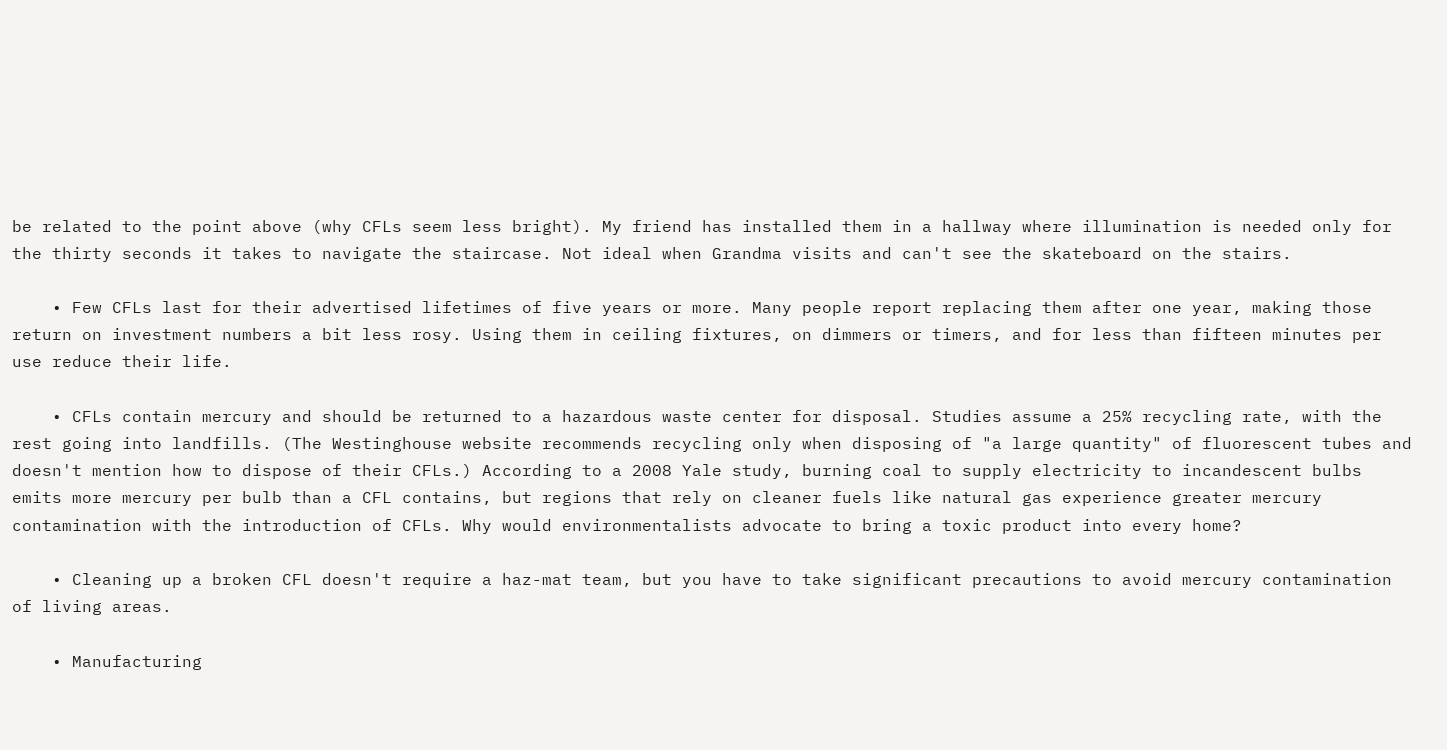be related to the point above (why CFLs seem less bright). My friend has installed them in a hallway where illumination is needed only for the thirty seconds it takes to navigate the staircase. Not ideal when Grandma visits and can't see the skateboard on the stairs.

    • Few CFLs last for their advertised lifetimes of five years or more. Many people report replacing them after one year, making those return on investment numbers a bit less rosy. Using them in ceiling fixtures, on dimmers or timers, and for less than fifteen minutes per use reduce their life.

    • CFLs contain mercury and should be returned to a hazardous waste center for disposal. Studies assume a 25% recycling rate, with the rest going into landfills. (The Westinghouse website recommends recycling only when disposing of "a large quantity" of fluorescent tubes and doesn't mention how to dispose of their CFLs.) According to a 2008 Yale study, burning coal to supply electricity to incandescent bulbs emits more mercury per bulb than a CFL contains, but regions that rely on cleaner fuels like natural gas experience greater mercury contamination with the introduction of CFLs. Why would environmentalists advocate to bring a toxic product into every home?

    • Cleaning up a broken CFL doesn't require a haz-mat team, but you have to take significant precautions to avoid mercury contamination of living areas.

    • Manufacturing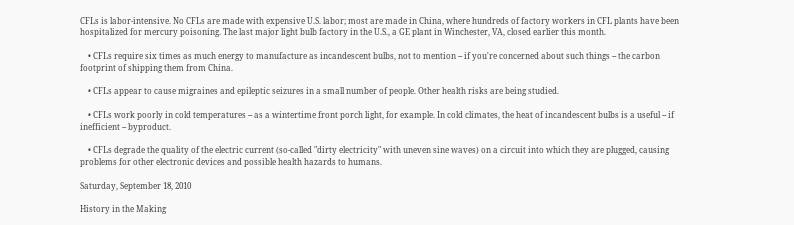CFLs is labor-intensive. No CFLs are made with expensive U.S. labor; most are made in China, where hundreds of factory workers in CFL plants have been hospitalized for mercury poisoning. The last major light bulb factory in the U.S., a GE plant in Winchester, VA, closed earlier this month.

    • CFLs require six times as much energy to manufacture as incandescent bulbs, not to mention -- if you're concerned about such things -- the carbon footprint of shipping them from China.

    • CFLs appear to cause migraines and epileptic seizures in a small number of people. Other health risks are being studied.

    • CFLs work poorly in cold temperatures -- as a wintertime front porch light, for example. In cold climates, the heat of incandescent bulbs is a useful -- if inefficient -- byproduct.

    • CFLs degrade the quality of the electric current (so-called "dirty electricity" with uneven sine waves) on a circuit into which they are plugged, causing problems for other electronic devices and possible health hazards to humans.

Saturday, September 18, 2010

History in the Making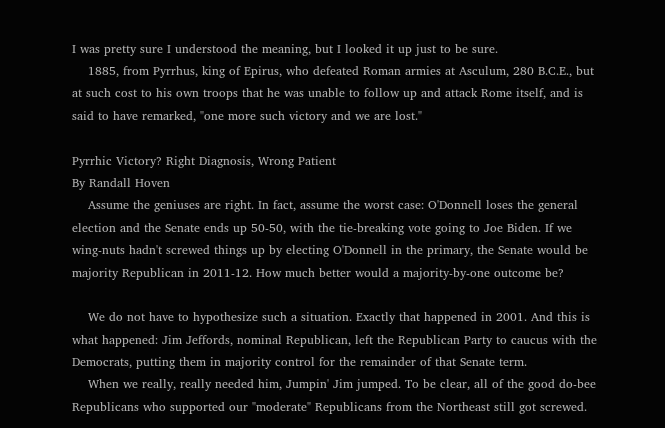I was pretty sure I understood the meaning, but I looked it up just to be sure.
    1885, from Pyrrhus, king of Epirus, who defeated Roman armies at Asculum, 280 B.C.E., but at such cost to his own troops that he was unable to follow up and attack Rome itself, and is said to have remarked, "one more such victory and we are lost."

Pyrrhic Victory? Right Diagnosis, Wrong Patient
By Randall Hoven
    Assume the geniuses are right. In fact, assume the worst case: O'Donnell loses the general election and the Senate ends up 50-50, with the tie-breaking vote going to Joe Biden. If we wing-nuts hadn't screwed things up by electing O'Donnell in the primary, the Senate would be majority Republican in 2011-12. How much better would a majority-by-one outcome be?

    We do not have to hypothesize such a situation. Exactly that happened in 2001. And this is what happened: Jim Jeffords, nominal Republican, left the Republican Party to caucus with the Democrats, putting them in majority control for the remainder of that Senate term.
    When we really, really needed him, Jumpin' Jim jumped. To be clear, all of the good do-bee Republicans who supported our "moderate" Republicans from the Northeast still got screwed.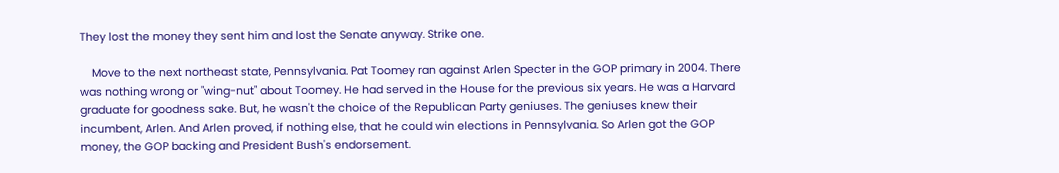They lost the money they sent him and lost the Senate anyway. Strike one.

    Move to the next northeast state, Pennsylvania. Pat Toomey ran against Arlen Specter in the GOP primary in 2004. There was nothing wrong or "wing-nut" about Toomey. He had served in the House for the previous six years. He was a Harvard graduate for goodness sake. But, he wasn't the choice of the Republican Party geniuses. The geniuses knew their incumbent, Arlen. And Arlen proved, if nothing else, that he could win elections in Pennsylvania. So Arlen got the GOP money, the GOP backing and President Bush's endorsement.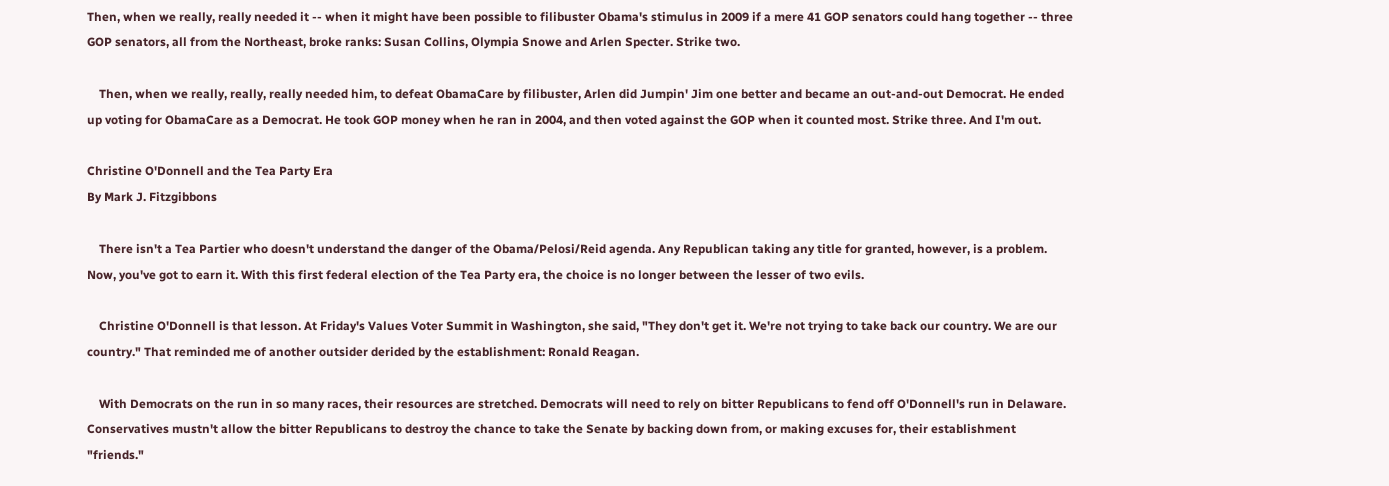Then, when we really, really needed it -- when it might have been possible to filibuster Obama's stimulus in 2009 if a mere 41 GOP senators could hang together -- three GOP senators, all from the Northeast, broke ranks: Susan Collins, Olympia Snowe and Arlen Specter. Strike two.

    Then, when we really, really, really needed him, to defeat ObamaCare by filibuster, Arlen did Jumpin' Jim one better and became an out-and-out Democrat. He ended up voting for ObamaCare as a Democrat. He took GOP money when he ran in 2004, and then voted against the GOP when it counted most. Strike three. And I'm out.

Christine O'Donnell and the Tea Party Era
By Mark J. Fitzgibbons

    There isn't a Tea Partier who doesn't understand the danger of the Obama/Pelosi/Reid agenda. Any Republican taking any title for granted, however, is a problem. Now, you've got to earn it. With this first federal election of the Tea Party era, the choice is no longer between the lesser of two evils.

    Christine O'Donnell is that lesson. At Friday's Values Voter Summit in Washington, she said, "They don't get it. We're not trying to take back our country. We are our country." That reminded me of another outsider derided by the establishment: Ronald Reagan.

    With Democrats on the run in so many races, their resources are stretched. Democrats will need to rely on bitter Republicans to fend off O'Donnell's run in Delaware. Conservatives mustn't allow the bitter Republicans to destroy the chance to take the Senate by backing down from, or making excuses for, their establishment "friends."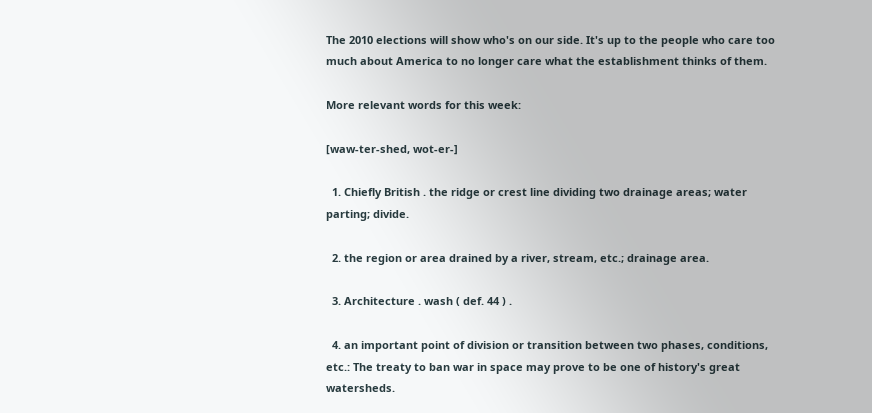The 2010 elections will show who's on our side. It's up to the people who care too much about America to no longer care what the establishment thinks of them.

More relevant words for this week:

[waw-ter-shed, wot-er-]

  1. Chiefly British . the ridge or crest line dividing two drainage areas; water parting; divide.

  2. the region or area drained by a river, stream, etc.; drainage area.

  3. Architecture . wash ( def. 44 ) .

  4. an important point of division or transition between two phases, conditions, etc.: The treaty to ban war in space may prove to be one of history's great watersheds.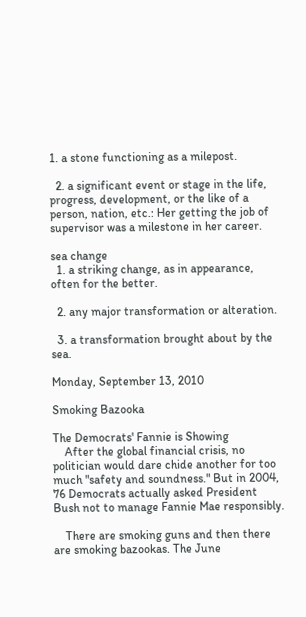1. a stone functioning as a milepost.

  2. a significant event or stage in the life, progress, development, or the like of a person, nation, etc.: Her getting the job of supervisor was a milestone in her career.

sea change
  1. a striking change, as in appearance, often for the better.

  2. any major transformation or alteration.

  3. a transformation brought about by the sea.

Monday, September 13, 2010

Smoking Bazooka

The Democrats' Fannie is Showing
    After the global financial crisis, no politician would dare chide another for too much "safety and soundness." But in 2004, 76 Democrats actually asked President Bush not to manage Fannie Mae responsibly.

    There are smoking guns and then there are smoking bazookas. The June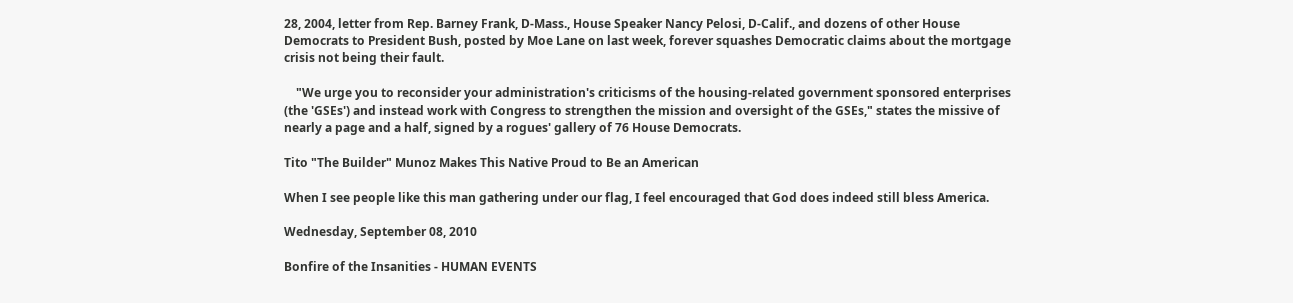28, 2004, letter from Rep. Barney Frank, D-Mass., House Speaker Nancy Pelosi, D-Calif., and dozens of other House Democrats to President Bush, posted by Moe Lane on last week, forever squashes Democratic claims about the mortgage crisis not being their fault.

    "We urge you to reconsider your administration's criticisms of the housing-related government sponsored enterprises (the 'GSEs') and instead work with Congress to strengthen the mission and oversight of the GSEs," states the missive of nearly a page and a half, signed by a rogues' gallery of 76 House Democrats.

Tito "The Builder" Munoz Makes This Native Proud to Be an American

When I see people like this man gathering under our flag, I feel encouraged that God does indeed still bless America.

Wednesday, September 08, 2010

Bonfire of the Insanities - HUMAN EVENTS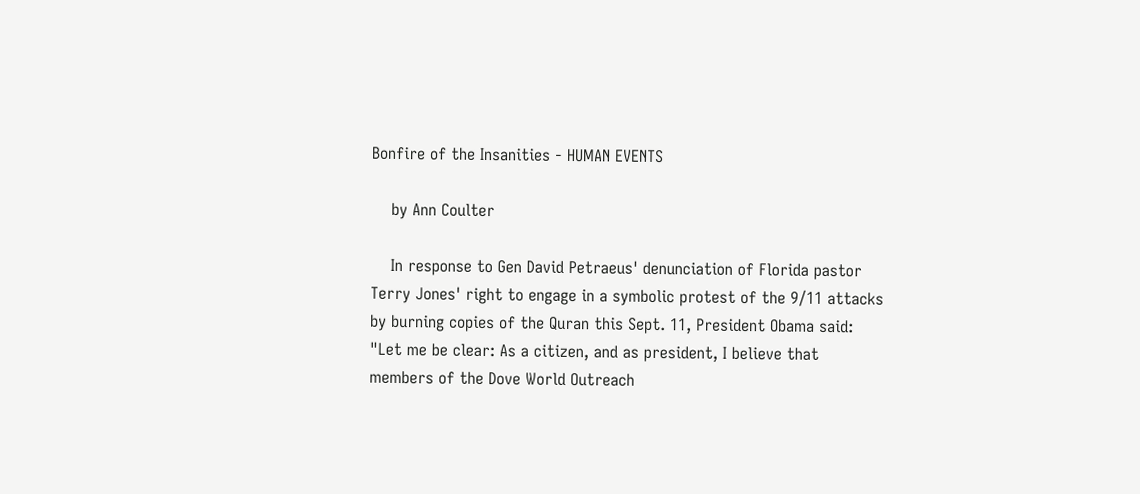Bonfire of the Insanities - HUMAN EVENTS

    by Ann Coulter

    In response to Gen David Petraeus' denunciation of Florida pastor Terry Jones' right to engage in a symbolic protest of the 9/11 attacks by burning copies of the Quran this Sept. 11, President Obama said: "Let me be clear: As a citizen, and as president, I believe that members of the Dove World Outreach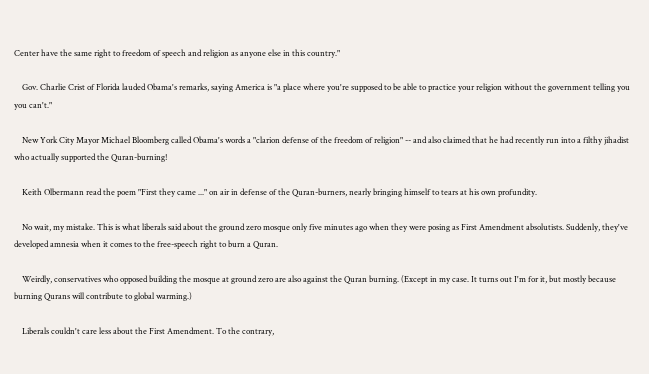Center have the same right to freedom of speech and religion as anyone else in this country."

    Gov. Charlie Crist of Florida lauded Obama's remarks, saying America is "a place where you're supposed to be able to practice your religion without the government telling you you can't."

    New York City Mayor Michael Bloomberg called Obama's words a "clarion defense of the freedom of religion" -- and also claimed that he had recently run into a filthy jihadist who actually supported the Quran-burning!

    Keith Olbermann read the poem "First they came ..." on air in defense of the Quran-burners, nearly bringing himself to tears at his own profundity.

    No wait, my mistake. This is what liberals said about the ground zero mosque only five minutes ago when they were posing as First Amendment absolutists. Suddenly, they've developed amnesia when it comes to the free-speech right to burn a Quran.

    Weirdly, conservatives who opposed building the mosque at ground zero are also against the Quran burning. (Except in my case. It turns out I'm for it, but mostly because burning Qurans will contribute to global warming.)

    Liberals couldn't care less about the First Amendment. To the contrary,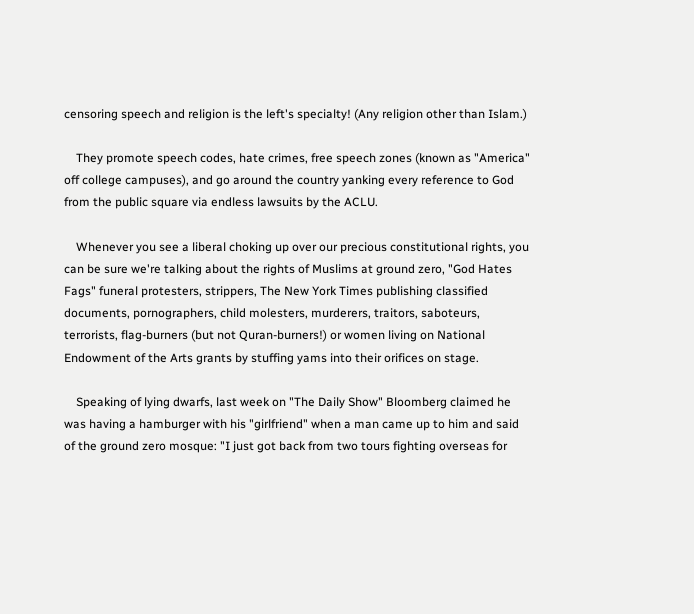censoring speech and religion is the left's specialty! (Any religion other than Islam.)

    They promote speech codes, hate crimes, free speech zones (known as "America" off college campuses), and go around the country yanking every reference to God from the public square via endless lawsuits by the ACLU.

    Whenever you see a liberal choking up over our precious constitutional rights, you can be sure we're talking about the rights of Muslims at ground zero, "God Hates Fags" funeral protesters, strippers, The New York Times publishing classified documents, pornographers, child molesters, murderers, traitors, saboteurs, terrorists, flag-burners (but not Quran-burners!) or women living on National Endowment of the Arts grants by stuffing yams into their orifices on stage.

    Speaking of lying dwarfs, last week on "The Daily Show" Bloomberg claimed he was having a hamburger with his "girlfriend" when a man came up to him and said of the ground zero mosque: "I just got back from two tours fighting overseas for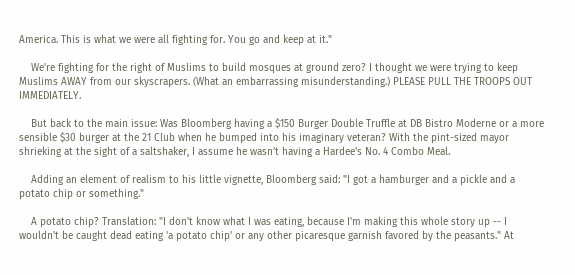America. This is what we were all fighting for. You go and keep at it."

    We're fighting for the right of Muslims to build mosques at ground zero? I thought we were trying to keep Muslims AWAY from our skyscrapers. (What an embarrassing misunderstanding.) PLEASE PULL THE TROOPS OUT IMMEDIATELY.

    But back to the main issue: Was Bloomberg having a $150 Burger Double Truffle at DB Bistro Moderne or a more sensible $30 burger at the 21 Club when he bumped into his imaginary veteran? With the pint-sized mayor shrieking at the sight of a saltshaker, I assume he wasn't having a Hardee's No. 4 Combo Meal.

    Adding an element of realism to his little vignette, Bloomberg said: "I got a hamburger and a pickle and a potato chip or something."

    A potato chip? Translation: "I don't know what I was eating, because I'm making this whole story up -- I wouldn't be caught dead eating 'a potato chip' or any other picaresque garnish favored by the peasants." At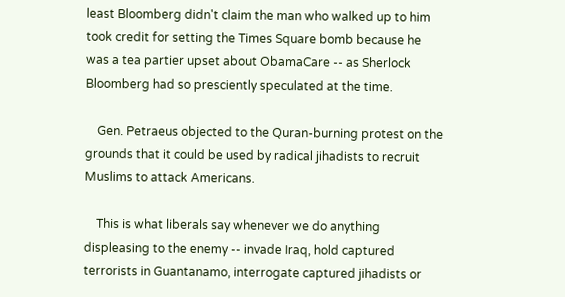least Bloomberg didn't claim the man who walked up to him took credit for setting the Times Square bomb because he was a tea partier upset about ObamaCare -- as Sherlock Bloomberg had so presciently speculated at the time.

    Gen. Petraeus objected to the Quran-burning protest on the grounds that it could be used by radical jihadists to recruit Muslims to attack Americans.

    This is what liberals say whenever we do anything displeasing to the enemy -- invade Iraq, hold captured terrorists in Guantanamo, interrogate captured jihadists or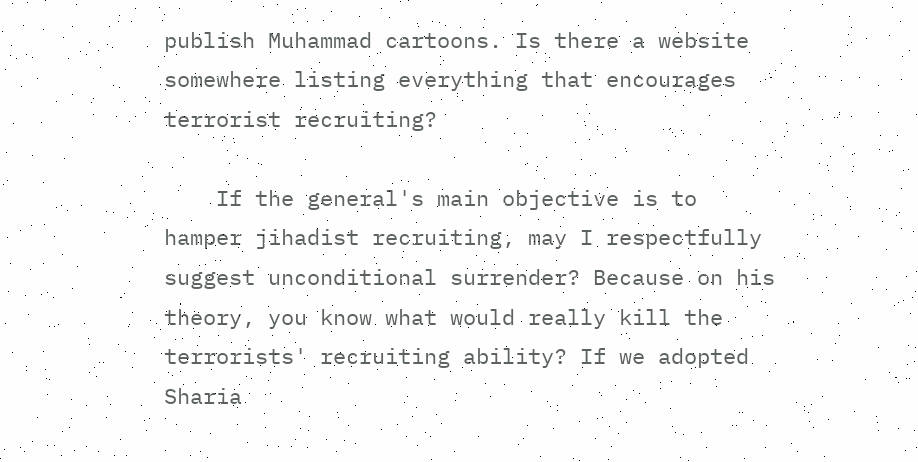publish Muhammad cartoons. Is there a website somewhere listing everything that encourages terrorist recruiting?

    If the general's main objective is to hamper jihadist recruiting, may I respectfully suggest unconditional surrender? Because on his theory, you know what would really kill the terrorists' recruiting ability? If we adopted Sharia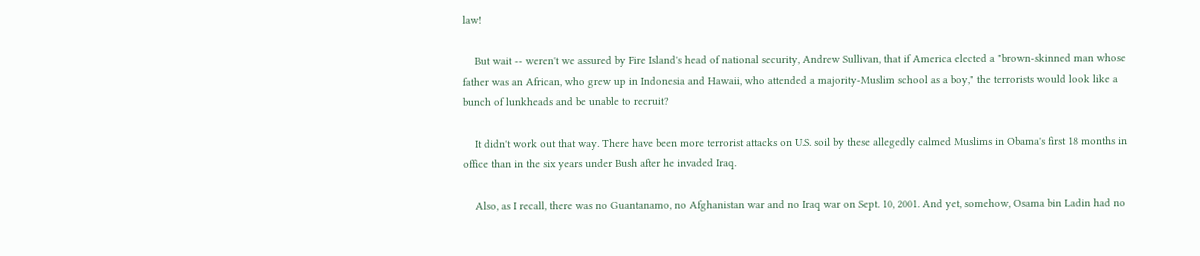law!

    But wait -- weren't we assured by Fire Island's head of national security, Andrew Sullivan, that if America elected a "brown-skinned man whose father was an African, who grew up in Indonesia and Hawaii, who attended a majority-Muslim school as a boy," the terrorists would look like a bunch of lunkheads and be unable to recruit?

    It didn't work out that way. There have been more terrorist attacks on U.S. soil by these allegedly calmed Muslims in Obama's first 18 months in office than in the six years under Bush after he invaded Iraq.

    Also, as I recall, there was no Guantanamo, no Afghanistan war and no Iraq war on Sept. 10, 2001. And yet, somehow, Osama bin Ladin had no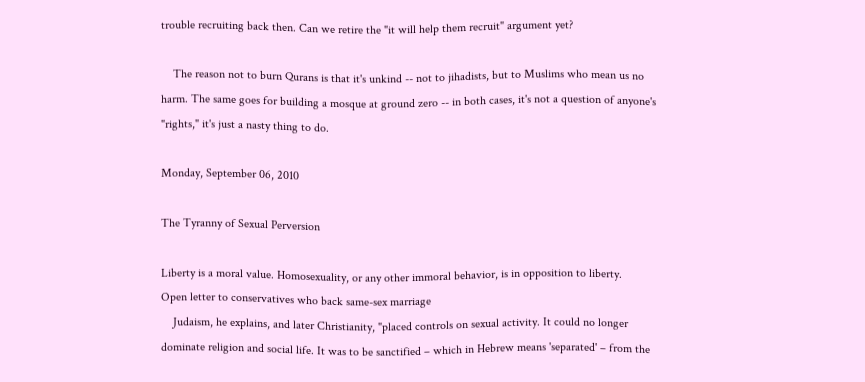trouble recruiting back then. Can we retire the "it will help them recruit" argument yet?

    The reason not to burn Qurans is that it's unkind -- not to jihadists, but to Muslims who mean us no harm. The same goes for building a mosque at ground zero -- in both cases, it's not a question of anyone's "rights," it's just a nasty thing to do.

Monday, September 06, 2010

The Tyranny of Sexual Perversion

Liberty is a moral value. Homosexuality, or any other immoral behavior, is in opposition to liberty.
Open letter to conservatives who back same-sex marriage
    Judaism, he explains, and later Christianity, "placed controls on sexual activity. It could no longer dominate religion and social life. It was to be sanctified – which in Hebrew means 'separated' – from the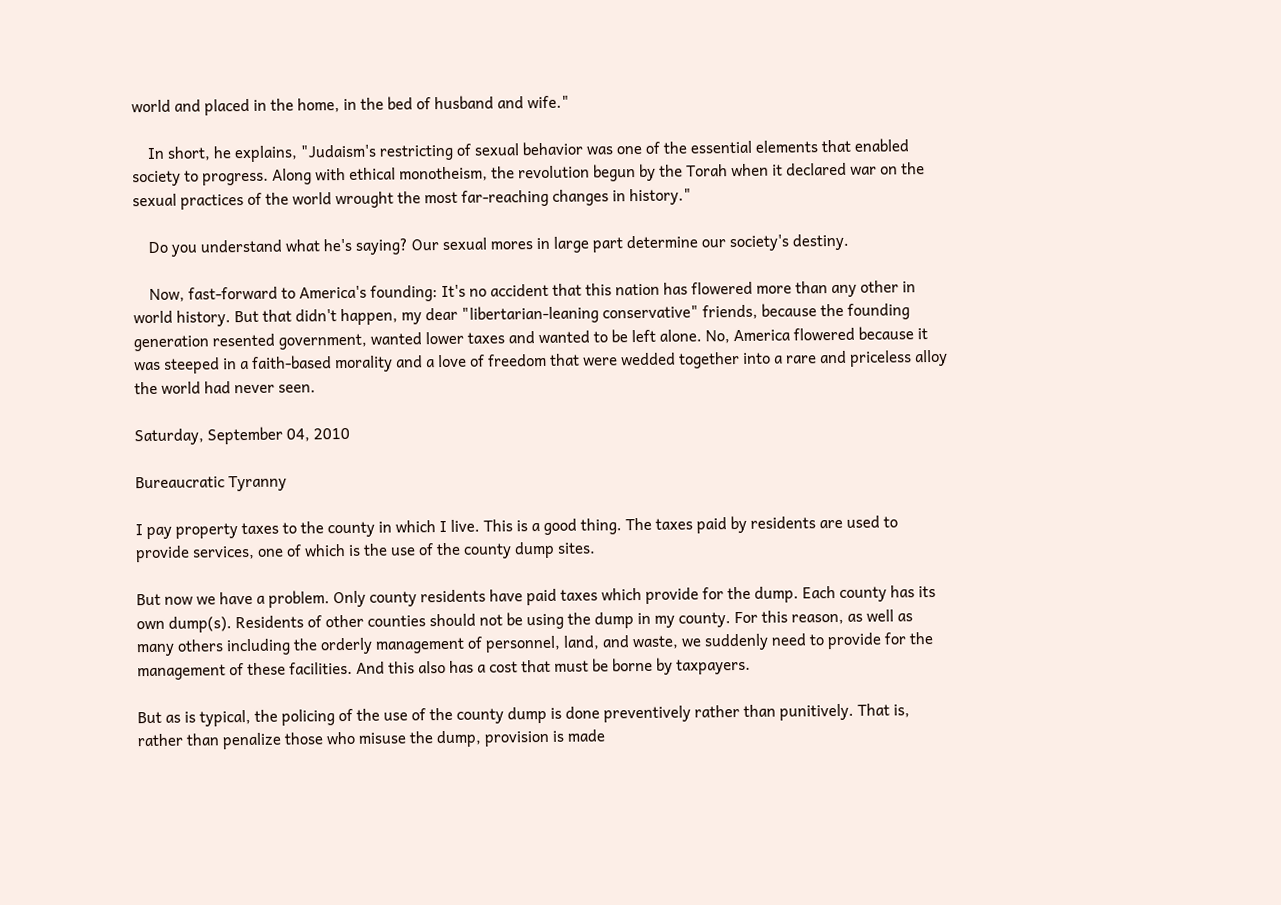world and placed in the home, in the bed of husband and wife."

    In short, he explains, "Judaism's restricting of sexual behavior was one of the essential elements that enabled society to progress. Along with ethical monotheism, the revolution begun by the Torah when it declared war on the sexual practices of the world wrought the most far-reaching changes in history."

    Do you understand what he's saying? Our sexual mores in large part determine our society's destiny.

    Now, fast-forward to America's founding: It's no accident that this nation has flowered more than any other in world history. But that didn't happen, my dear "libertarian-leaning conservative" friends, because the founding generation resented government, wanted lower taxes and wanted to be left alone. No, America flowered because it was steeped in a faith-based morality and a love of freedom that were wedded together into a rare and priceless alloy the world had never seen.

Saturday, September 04, 2010

Bureaucratic Tyranny

I pay property taxes to the county in which I live. This is a good thing. The taxes paid by residents are used to provide services, one of which is the use of the county dump sites.

But now we have a problem. Only county residents have paid taxes which provide for the dump. Each county has its own dump(s). Residents of other counties should not be using the dump in my county. For this reason, as well as many others including the orderly management of personnel, land, and waste, we suddenly need to provide for the management of these facilities. And this also has a cost that must be borne by taxpayers.

But as is typical, the policing of the use of the county dump is done preventively rather than punitively. That is, rather than penalize those who misuse the dump, provision is made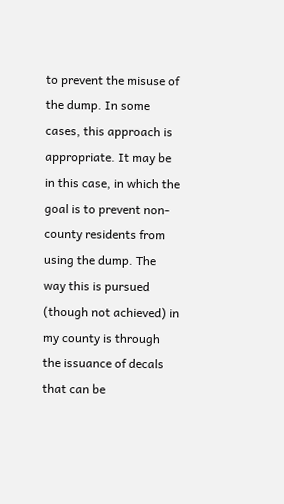to prevent the misuse of the dump. In some cases, this approach is appropriate. It may be in this case, in which the goal is to prevent non-county residents from using the dump. The way this is pursued (though not achieved) in my county is through the issuance of decals that can be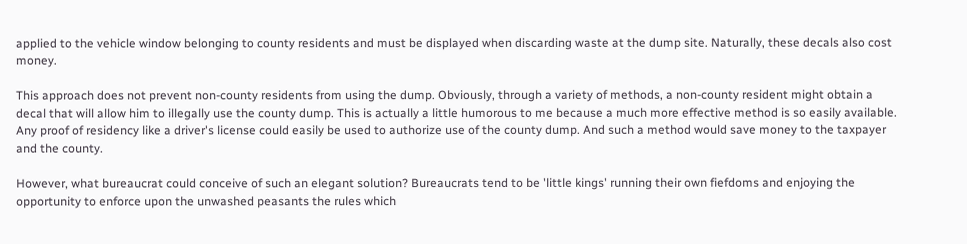applied to the vehicle window belonging to county residents and must be displayed when discarding waste at the dump site. Naturally, these decals also cost money.

This approach does not prevent non-county residents from using the dump. Obviously, through a variety of methods, a non-county resident might obtain a decal that will allow him to illegally use the county dump. This is actually a little humorous to me because a much more effective method is so easily available. Any proof of residency like a driver's license could easily be used to authorize use of the county dump. And such a method would save money to the taxpayer and the county.

However, what bureaucrat could conceive of such an elegant solution? Bureaucrats tend to be 'little kings' running their own fiefdoms and enjoying the opportunity to enforce upon the unwashed peasants the rules which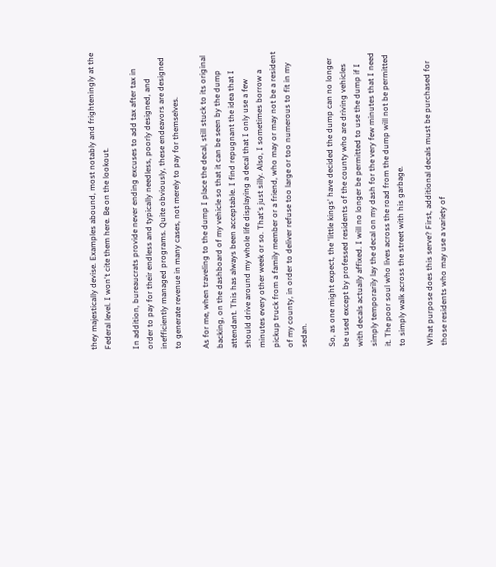they majestically devise. Examples abound, most notably and frighteningly at the Federal level. I won't cite them here. Be on the lookout.

In addition, bureaucrats provide never ending excuses to add tax after tax in order to pay for their endless and typically needless, poorly designed, and inefficiently managed programs. Quite obviously, these endeavors are designed to generate revenue in many cases, not merely to pay for themselves.

As for me, when traveling to the dump I place the decal, still stuck to its original backing, on the dashboard of my vehicle so that it can be seen by the dump attendant. This has always been acceptable. I find repugnant the idea that I should drive around my whole life displaying a decal that I only use a few minutes every other week or so. That's just silly. Also, I sometimes borrow a pickup truck from a family member or a friend, who may or may not be a resident of my county, in order to deliver refuse too large or too numerous to fit in my sedan.

So, as one might expect, the 'little kings' have decided the dump can no longer be used except by professed residents of the county who are driving vehicles with decals actually affixed. I will no longer be permitted to use the dump if I simply temporarily lay the decal on my dash for the very few minutes that I need it. The poor soul who lives across the road from the dump will not be permitted to simply walk across the street with his garbage.

What purpose does this serve? First, additional decals must be purchased for those residents who may use a variety of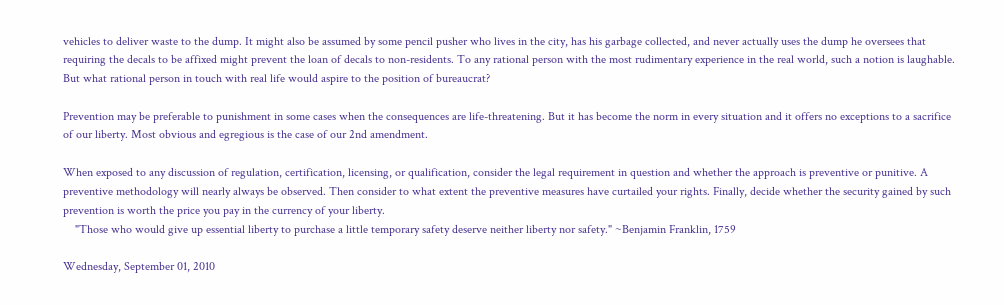vehicles to deliver waste to the dump. It might also be assumed by some pencil pusher who lives in the city, has his garbage collected, and never actually uses the dump he oversees that requiring the decals to be affixed might prevent the loan of decals to non-residents. To any rational person with the most rudimentary experience in the real world, such a notion is laughable. But what rational person in touch with real life would aspire to the position of bureaucrat?

Prevention may be preferable to punishment in some cases when the consequences are life-threatening. But it has become the norm in every situation and it offers no exceptions to a sacrifice of our liberty. Most obvious and egregious is the case of our 2nd amendment.

When exposed to any discussion of regulation, certification, licensing, or qualification, consider the legal requirement in question and whether the approach is preventive or punitive. A preventive methodology will nearly always be observed. Then consider to what extent the preventive measures have curtailed your rights. Finally, decide whether the security gained by such prevention is worth the price you pay in the currency of your liberty.
    "Those who would give up essential liberty to purchase a little temporary safety deserve neither liberty nor safety." ~Benjamin Franklin, 1759

Wednesday, September 01, 2010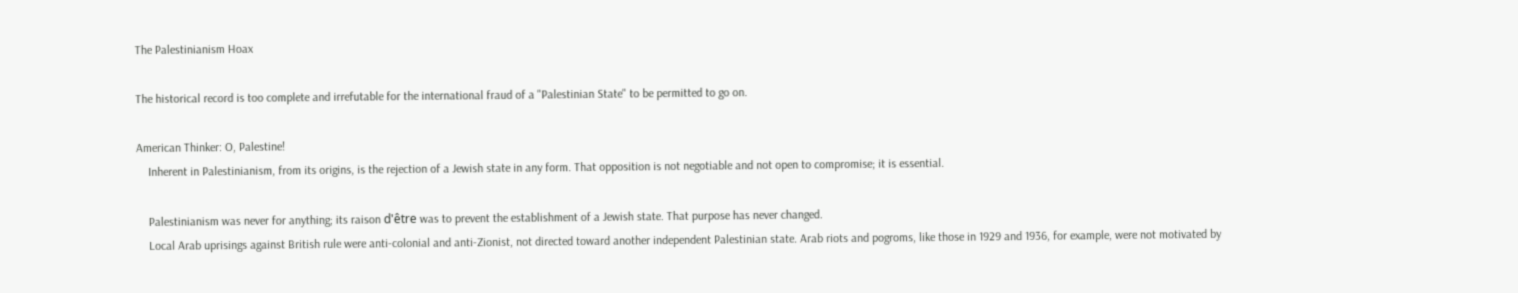The Palestinianism Hoax

The historical record is too complete and irrefutable for the international fraud of a "Palestinian State" to be permitted to go on.

American Thinker: O, Palestine!
    Inherent in Palestinianism, from its origins, is the rejection of a Jewish state in any form. That opposition is not negotiable and not open to compromise; it is essential.

    Palestinianism was never for anything; its raison d'être was to prevent the establishment of a Jewish state. That purpose has never changed.
    Local Arab uprisings against British rule were anti-colonial and anti-Zionist, not directed toward another independent Palestinian state. Arab riots and pogroms, like those in 1929 and 1936, for example, were not motivated by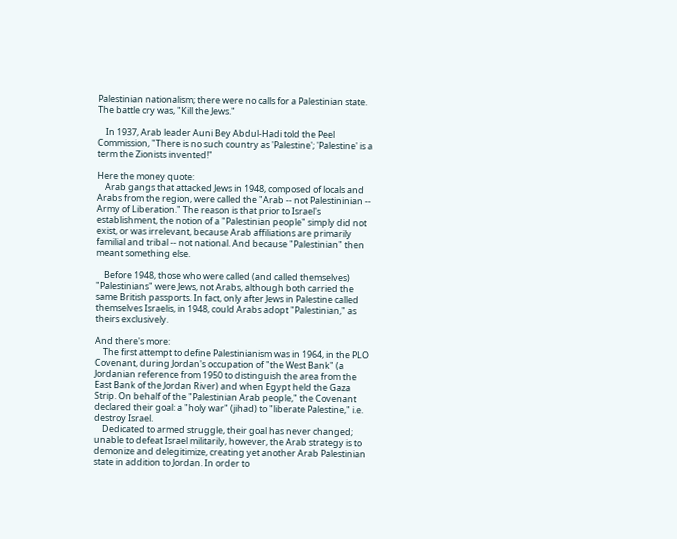Palestinian nationalism; there were no calls for a Palestinian state. The battle cry was, "Kill the Jews."

    In 1937, Arab leader Auni Bey Abdul-Hadi told the Peel Commission, "There is no such country as 'Palestine'; 'Palestine' is a term the Zionists invented!"

Here the money quote:
    Arab gangs that attacked Jews in 1948, composed of locals and Arabs from the region, were called the "Arab -- not Palestininian -- Army of Liberation." The reason is that prior to Israel's establishment, the notion of a "Palestinian people" simply did not exist, or was irrelevant, because Arab affiliations are primarily familial and tribal -- not national. And because "Palestinian" then meant something else.

    Before 1948, those who were called (and called themselves) "Palestinians" were Jews, not Arabs, although both carried the same British passports. In fact, only after Jews in Palestine called themselves Israelis, in 1948, could Arabs adopt "Palestinian," as theirs exclusively.

And there's more:
    The first attempt to define Palestinianism was in 1964, in the PLO Covenant, during Jordan's occupation of "the West Bank" (a Jordanian reference from 1950 to distinguish the area from the East Bank of the Jordan River) and when Egypt held the Gaza Strip. On behalf of the "Palestinian Arab people," the Covenant declared their goal: a "holy war" (jihad) to "liberate Palestine," i.e. destroy Israel.
    Dedicated to armed struggle, their goal has never changed; unable to defeat Israel militarily, however, the Arab strategy is to demonize and delegitimize, creating yet another Arab Palestinian state in addition to Jordan. In order to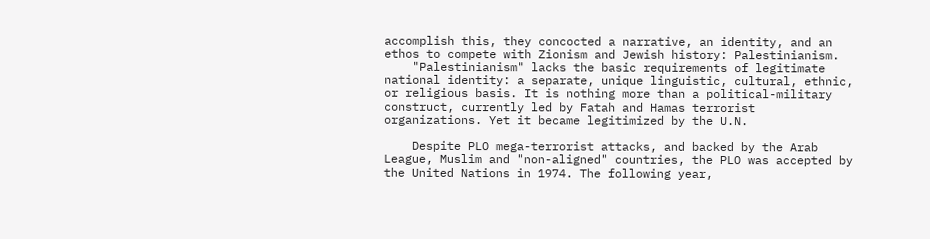accomplish this, they concocted a narrative, an identity, and an ethos to compete with Zionism and Jewish history: Palestinianism.
    "Palestinianism" lacks the basic requirements of legitimate national identity: a separate, unique linguistic, cultural, ethnic, or religious basis. It is nothing more than a political-military construct, currently led by Fatah and Hamas terrorist organizations. Yet it became legitimized by the U.N.

    Despite PLO mega-terrorist attacks, and backed by the Arab League, Muslim and "non-aligned" countries, the PLO was accepted by the United Nations in 1974. The following year,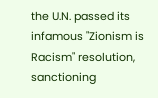the U.N. passed its infamous "Zionism is Racism" resolution, sanctioning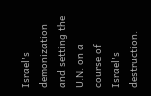Israel's demonization and setting the U.N. on a course of Israel's destruction.